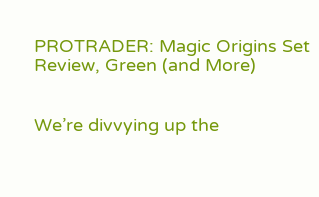PROTRADER: Magic Origins Set Review, Green (and More)


We’re divvying up the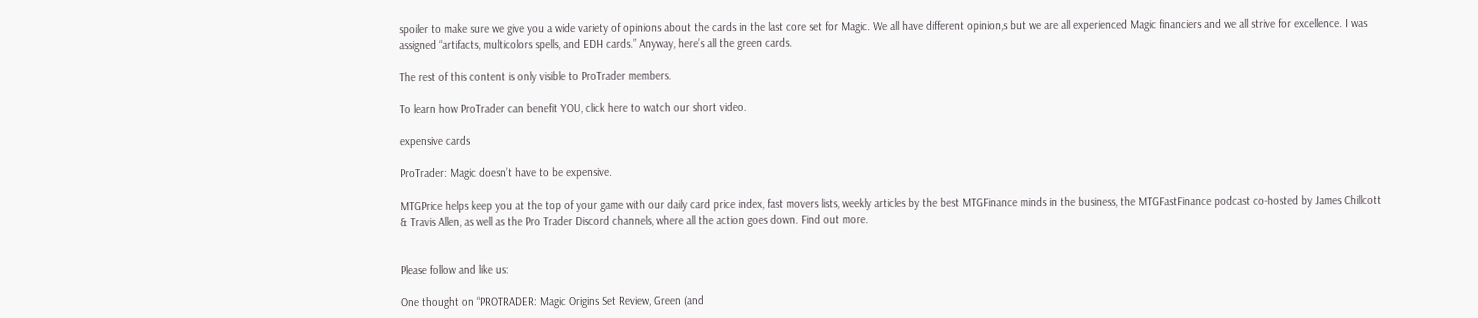spoiler to make sure we give you a wide variety of opinions about the cards in the last core set for Magic. We all have different opinion,s but we are all experienced Magic financiers and we all strive for excellence. I was assigned “artifacts, multicolors spells, and EDH cards.” Anyway, here’s all the green cards.

The rest of this content is only visible to ProTrader members.

To learn how ProTrader can benefit YOU, click here to watch our short video.

expensive cards

ProTrader: Magic doesn’t have to be expensive.

MTGPrice helps keep you at the top of your game with our daily card price index, fast movers lists, weekly articles by the best MTGFinance minds in the business, the MTGFastFinance podcast co-hosted by James Chillcott & Travis Allen, as well as the Pro Trader Discord channels, where all the action goes down. Find out more.


Please follow and like us:

One thought on “PROTRADER: Magic Origins Set Review, Green (and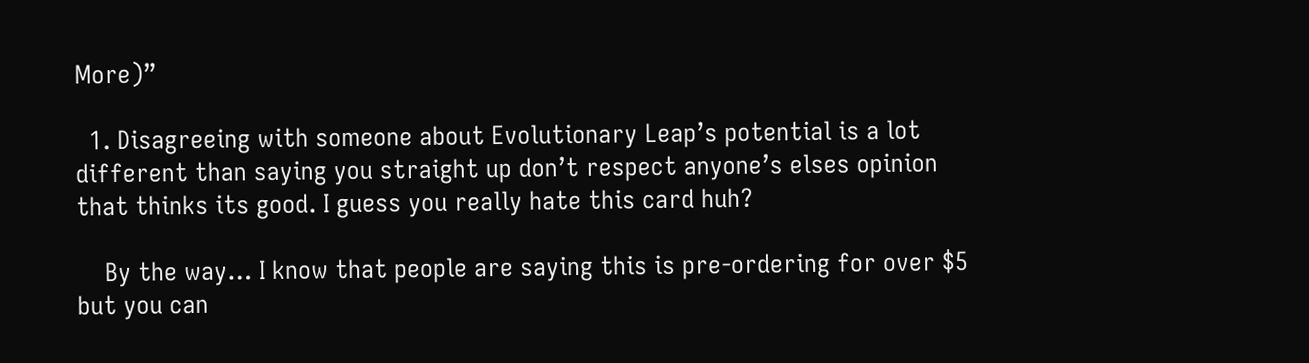More)”

  1. Disagreeing with someone about Evolutionary Leap’s potential is a lot different than saying you straight up don’t respect anyone’s elses opinion that thinks its good. I guess you really hate this card huh?

    By the way… I know that people are saying this is pre-ordering for over $5 but you can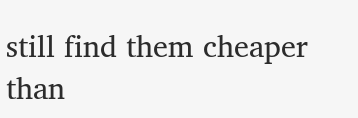still find them cheaper than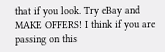that if you look. Try eBay and MAKE OFFERS! I think if you are passing on this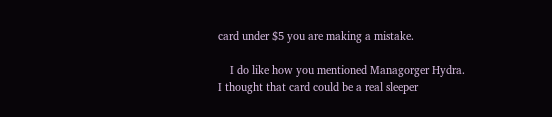card under $5 you are making a mistake.

    I do like how you mentioned Managorger Hydra. I thought that card could be a real sleeper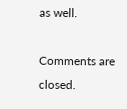as well.

Comments are closed.